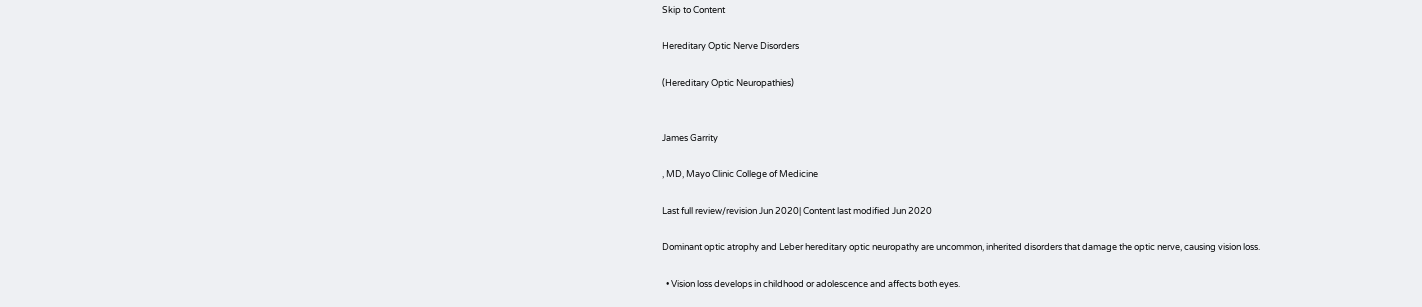Skip to Content

Hereditary Optic Nerve Disorders

(Hereditary Optic Neuropathies)


James Garrity

, MD, Mayo Clinic College of Medicine

Last full review/revision Jun 2020| Content last modified Jun 2020

Dominant optic atrophy and Leber hereditary optic neuropathy are uncommon, inherited disorders that damage the optic nerve, causing vision loss.

  • Vision loss develops in childhood or adolescence and affects both eyes.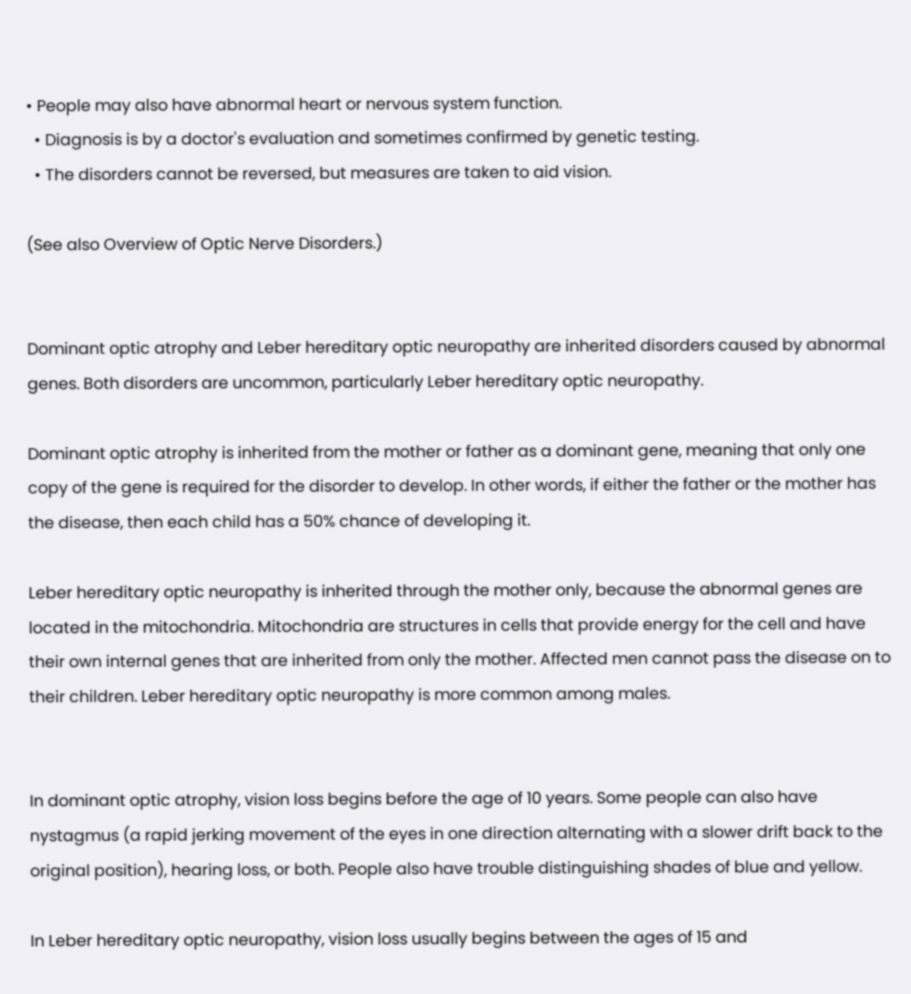• People may also have abnormal heart or nervous system function.
  • Diagnosis is by a doctor's evaluation and sometimes confirmed by genetic testing.
  • The disorders cannot be reversed, but measures are taken to aid vision.

(See also Overview of Optic Nerve Disorders.)


Dominant optic atrophy and Leber hereditary optic neuropathy are inherited disorders caused by abnormal genes. Both disorders are uncommon, particularly Leber hereditary optic neuropathy.

Dominant optic atrophy is inherited from the mother or father as a dominant gene, meaning that only one copy of the gene is required for the disorder to develop. In other words, if either the father or the mother has the disease, then each child has a 50% chance of developing it.

Leber hereditary optic neuropathy is inherited through the mother only, because the abnormal genes are located in the mitochondria. Mitochondria are structures in cells that provide energy for the cell and have their own internal genes that are inherited from only the mother. Affected men cannot pass the disease on to their children. Leber hereditary optic neuropathy is more common among males.


In dominant optic atrophy, vision loss begins before the age of 10 years. Some people can also have nystagmus (a rapid jerking movement of the eyes in one direction alternating with a slower drift back to the original position), hearing loss, or both. People also have trouble distinguishing shades of blue and yellow.

In Leber hereditary optic neuropathy, vision loss usually begins between the ages of 15 and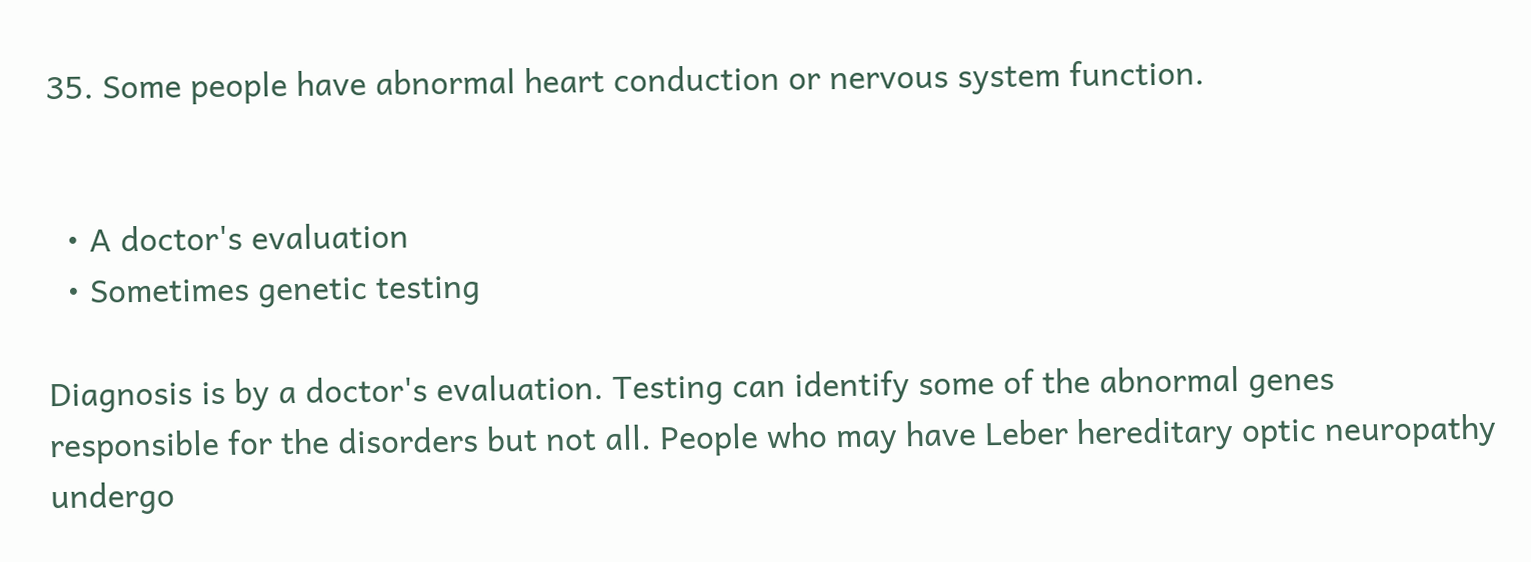35. Some people have abnormal heart conduction or nervous system function.


  • A doctor's evaluation
  • Sometimes genetic testing

Diagnosis is by a doctor's evaluation. Testing can identify some of the abnormal genes responsible for the disorders but not all. People who may have Leber hereditary optic neuropathy undergo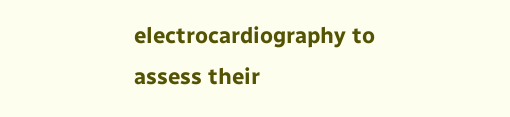electrocardiography to assess their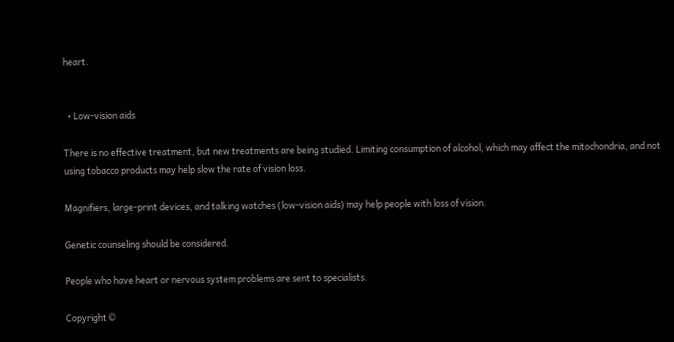heart.


  • Low-vision aids

There is no effective treatment, but new treatments are being studied. Limiting consumption of alcohol, which may affect the mitochondria, and not using tobacco products may help slow the rate of vision loss.

Magnifiers, large-print devices, and talking watches (low-vision aids) may help people with loss of vision.

Genetic counseling should be considered.

People who have heart or nervous system problems are sent to specialists.

Copyright ©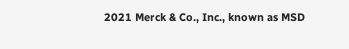2021 Merck & Co., Inc., known as MSD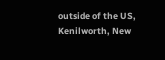outside of the US, Kenilworth, New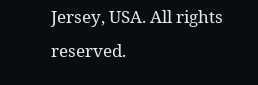Jersey, USA. All rights reserved.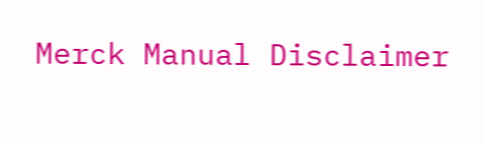Merck Manual Disclaimer